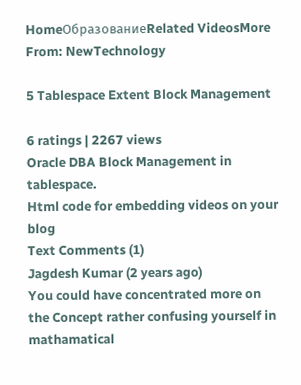HomeОбразованиеRelated VideosMore From: NewTechnology

5 Tablespace Extent Block Management

6 ratings | 2267 views
Oracle DBA Block Management in tablespace.
Html code for embedding videos on your blog
Text Comments (1)
Jagdesh Kumar (2 years ago)
You could have concentrated more on the Concept rather confusing yourself in mathamatical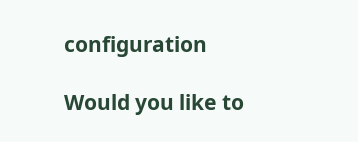configuration

Would you like to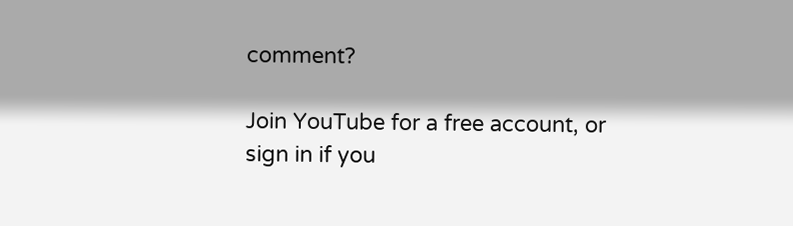comment?

Join YouTube for a free account, or sign in if you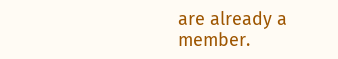are already a member.